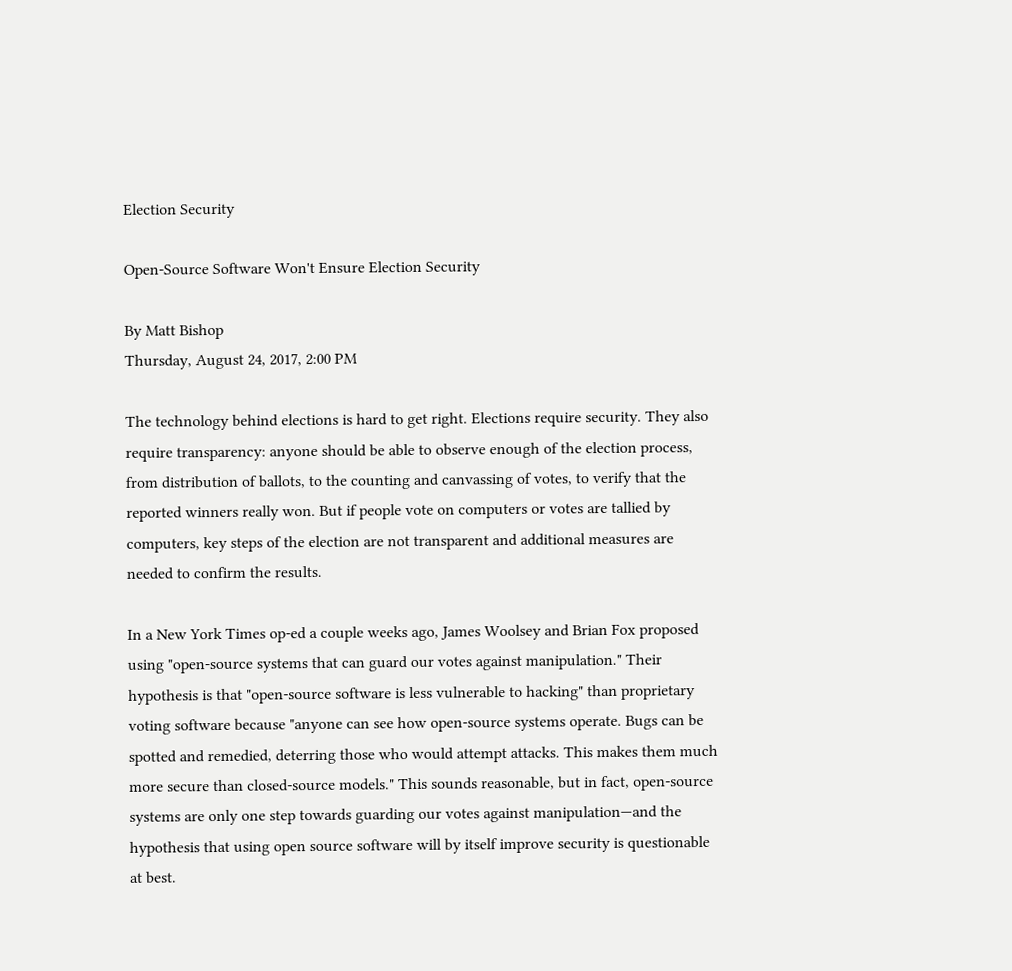Election Security

Open-Source Software Won't Ensure Election Security

By Matt Bishop
Thursday, August 24, 2017, 2:00 PM

The technology behind elections is hard to get right. Elections require security. They also require transparency: anyone should be able to observe enough of the election process, from distribution of ballots, to the counting and canvassing of votes, to verify that the reported winners really won. But if people vote on computers or votes are tallied by computers, key steps of the election are not transparent and additional measures are needed to confirm the results.

In a New York Times op-ed a couple weeks ago, James Woolsey and Brian Fox proposed using "open-source systems that can guard our votes against manipulation." Their hypothesis is that "open-source software is less vulnerable to hacking" than proprietary voting software because "anyone can see how open-source systems operate. Bugs can be spotted and remedied, deterring those who would attempt attacks. This makes them much more secure than closed-source models." This sounds reasonable, but in fact, open-source systems are only one step towards guarding our votes against manipulation—and the hypothesis that using open source software will by itself improve security is questionable at best.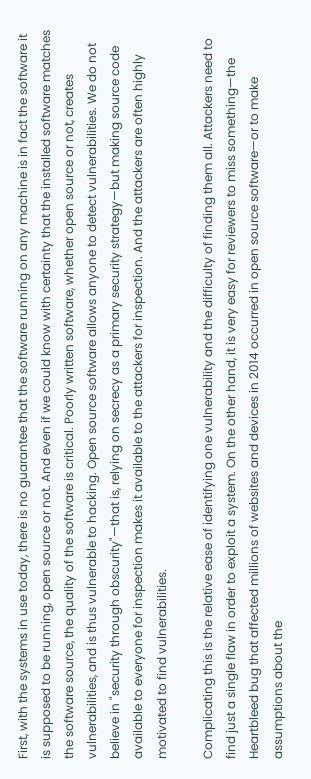First, with the systems in use today, there is no guarantee that the software running on any machine is in fact the software it is supposed to be running, open source or not. And even if we could know with certainty that the installed software matches the software source, the quality of the software is critical. Poorly written software, whether open source or not, creates vulnerabilities, and is thus vulnerable to hacking. Open source software allows anyone to detect vulnerabilities. We do not believe in "security through obscurity"—that is, relying on secrecy as a primary security strategy—but making source code available to everyone for inspection makes it available to the attackers for inspection. And the attackers are often highly motivated to find vulnerabilities.

Complicating this is the relative ease of identifying one vulnerability and the difficulty of finding them all. Attackers need to find just a single flaw in order to exploit a system. On the other hand, it is very easy for reviewers to miss something—the Heartbleed bug that affected millions of websites and devices in 2014 occurred in open source software—or to make assumptions about the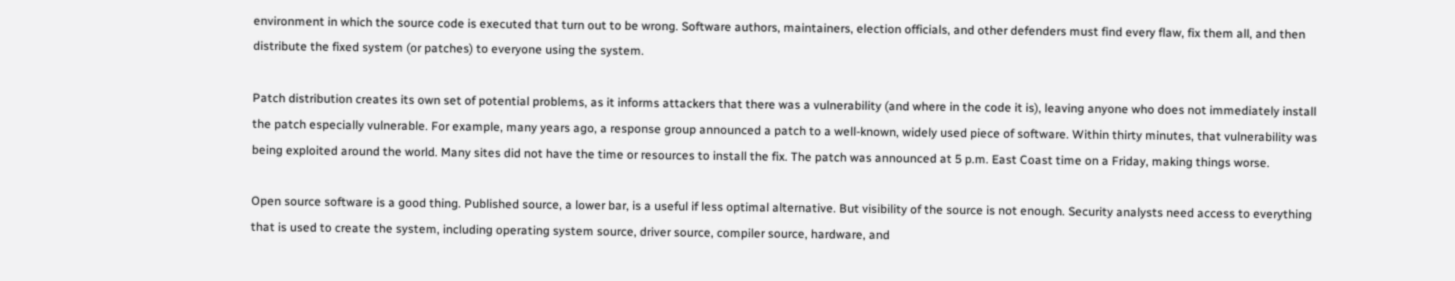environment in which the source code is executed that turn out to be wrong. Software authors, maintainers, election officials, and other defenders must find every flaw, fix them all, and then distribute the fixed system (or patches) to everyone using the system.

Patch distribution creates its own set of potential problems, as it informs attackers that there was a vulnerability (and where in the code it is), leaving anyone who does not immediately install the patch especially vulnerable. For example, many years ago, a response group announced a patch to a well-known, widely used piece of software. Within thirty minutes, that vulnerability was being exploited around the world. Many sites did not have the time or resources to install the fix. The patch was announced at 5 p.m. East Coast time on a Friday, making things worse.

Open source software is a good thing. Published source, a lower bar, is a useful if less optimal alternative. But visibility of the source is not enough. Security analysts need access to everything that is used to create the system, including operating system source, driver source, compiler source, hardware, and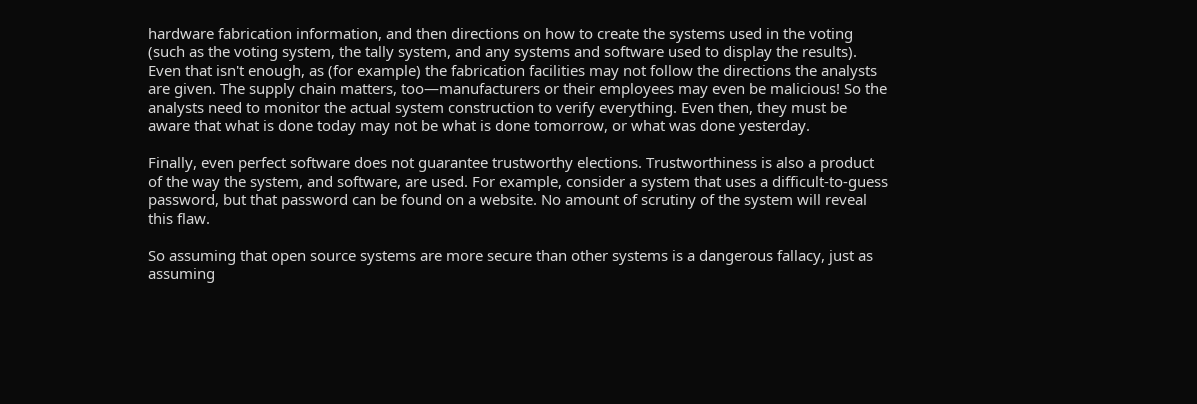hardware fabrication information, and then directions on how to create the systems used in the voting (such as the voting system, the tally system, and any systems and software used to display the results). Even that isn't enough, as (for example) the fabrication facilities may not follow the directions the analysts are given. The supply chain matters, too—manufacturers or their employees may even be malicious! So the analysts need to monitor the actual system construction to verify everything. Even then, they must be aware that what is done today may not be what is done tomorrow, or what was done yesterday.

Finally, even perfect software does not guarantee trustworthy elections. Trustworthiness is also a product of the way the system, and software, are used. For example, consider a system that uses a difficult-to-guess password, but that password can be found on a website. No amount of scrutiny of the system will reveal this flaw.

So assuming that open source systems are more secure than other systems is a dangerous fallacy, just as assuming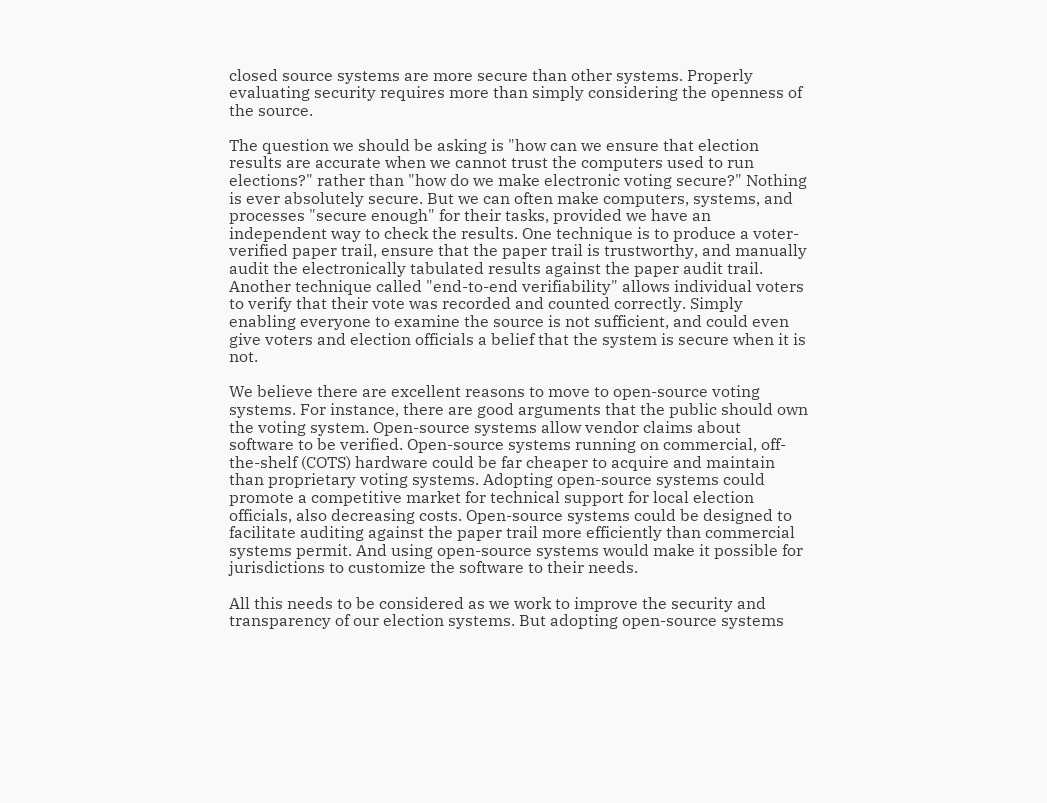closed source systems are more secure than other systems. Properly evaluating security requires more than simply considering the openness of the source.

The question we should be asking is "how can we ensure that election results are accurate when we cannot trust the computers used to run elections?" rather than "how do we make electronic voting secure?" Nothing is ever absolutely secure. But we can often make computers, systems, and processes "secure enough" for their tasks, provided we have an independent way to check the results. One technique is to produce a voter-verified paper trail, ensure that the paper trail is trustworthy, and manually audit the electronically tabulated results against the paper audit trail. Another technique called "end-to-end verifiability" allows individual voters to verify that their vote was recorded and counted correctly. Simply enabling everyone to examine the source is not sufficient, and could even give voters and election officials a belief that the system is secure when it is not.

We believe there are excellent reasons to move to open-source voting systems. For instance, there are good arguments that the public should own the voting system. Open-source systems allow vendor claims about software to be verified. Open-source systems running on commercial, off-the-shelf (COTS) hardware could be far cheaper to acquire and maintain than proprietary voting systems. Adopting open-source systems could promote a competitive market for technical support for local election officials, also decreasing costs. Open-source systems could be designed to facilitate auditing against the paper trail more efficiently than commercial systems permit. And using open-source systems would make it possible for jurisdictions to customize the software to their needs.

All this needs to be considered as we work to improve the security and transparency of our election systems. But adopting open-source systems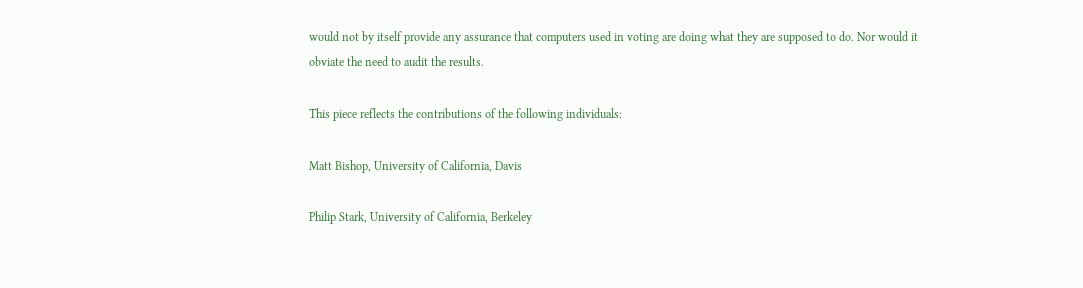would not by itself provide any assurance that computers used in voting are doing what they are supposed to do. Nor would it obviate the need to audit the results.

This piece reflects the contributions of the following individuals:

Matt Bishop, University of California, Davis

Philip Stark, University of California, Berkeley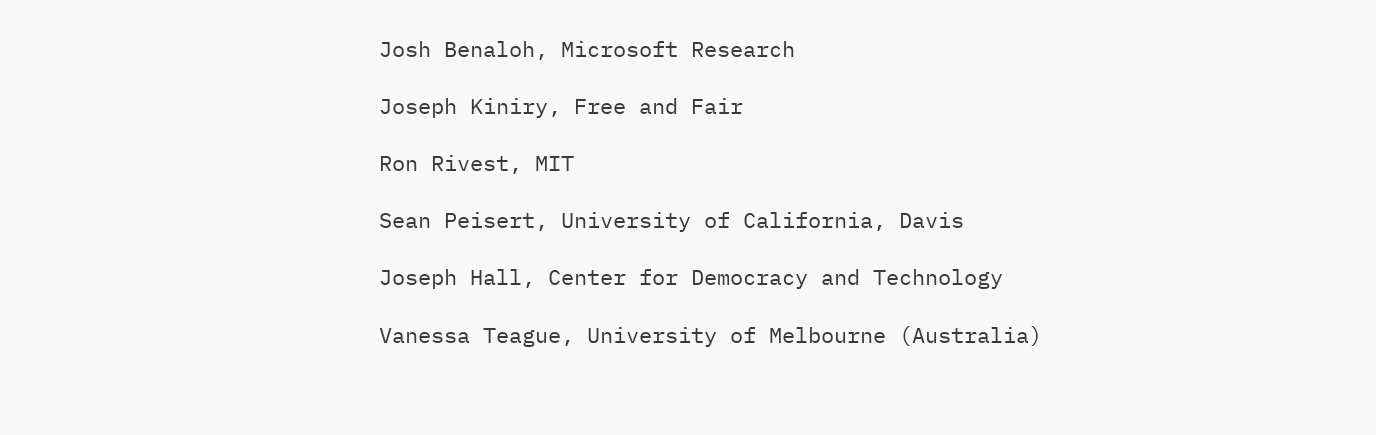Josh Benaloh, Microsoft Research

Joseph Kiniry, Free and Fair

Ron Rivest, MIT

Sean Peisert, University of California, Davis

Joseph Hall, Center for Democracy and Technology

Vanessa Teague, University of Melbourne (Australia)